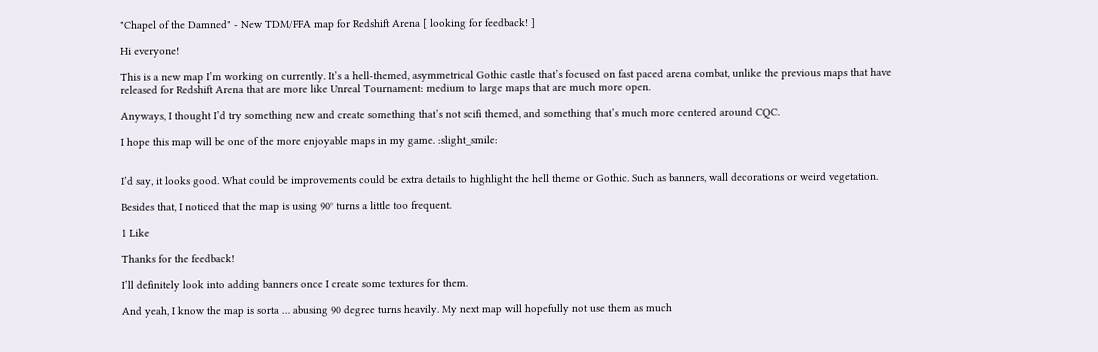"Chapel of the Damned" - New TDM/FFA map for Redshift Arena [ looking for feedback! ]

Hi everyone!

This is a new map I’m working on currently. It’s a hell-themed, asymmetrical Gothic castle that’s focused on fast paced arena combat, unlike the previous maps that have released for Redshift Arena that are more like Unreal Tournament: medium to large maps that are much more open.

Anyways, I thought I’d try something new and create something that’s not scifi themed, and something that’s much more centered around CQC.

I hope this map will be one of the more enjoyable maps in my game. :slight_smile:


I’d say, it looks good. What could be improvements could be extra details to highlight the hell theme or Gothic. Such as banners, wall decorations or weird vegetation.

Besides that, I noticed that the map is using 90° turns a little too frequent.

1 Like

Thanks for the feedback!

I’ll definitely look into adding banners once I create some textures for them.

And yeah, I know the map is sorta … abusing 90 degree turns heavily. My next map will hopefully not use them as much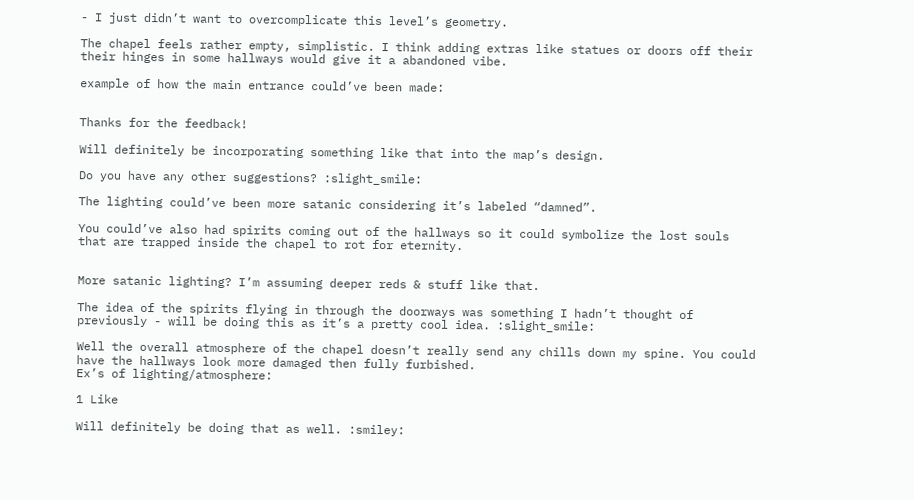- I just didn’t want to overcomplicate this level’s geometry.

The chapel feels rather empty, simplistic. I think adding extras like statues or doors off their their hinges in some hallways would give it a abandoned vibe.

example of how the main entrance could’ve been made:


Thanks for the feedback!

Will definitely be incorporating something like that into the map’s design.

Do you have any other suggestions? :slight_smile:

The lighting could’ve been more satanic considering it’s labeled “damned”.

You could’ve also had spirits coming out of the hallways so it could symbolize the lost souls that are trapped inside the chapel to rot for eternity.


More satanic lighting? I’m assuming deeper reds & stuff like that.

The idea of the spirits flying in through the doorways was something I hadn’t thought of previously - will be doing this as it’s a pretty cool idea. :slight_smile:

Well the overall atmosphere of the chapel doesn’t really send any chills down my spine. You could have the hallways look more damaged then fully furbished.
Ex’s of lighting/atmosphere:

1 Like

Will definitely be doing that as well. :smiley: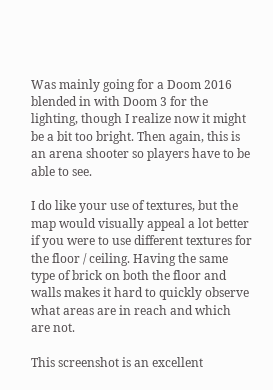Was mainly going for a Doom 2016 blended in with Doom 3 for the lighting, though I realize now it might be a bit too bright. Then again, this is an arena shooter so players have to be able to see.

I do like your use of textures, but the map would visually appeal a lot better if you were to use different textures for the floor / ceiling. Having the same type of brick on both the floor and walls makes it hard to quickly observe what areas are in reach and which are not.

This screenshot is an excellent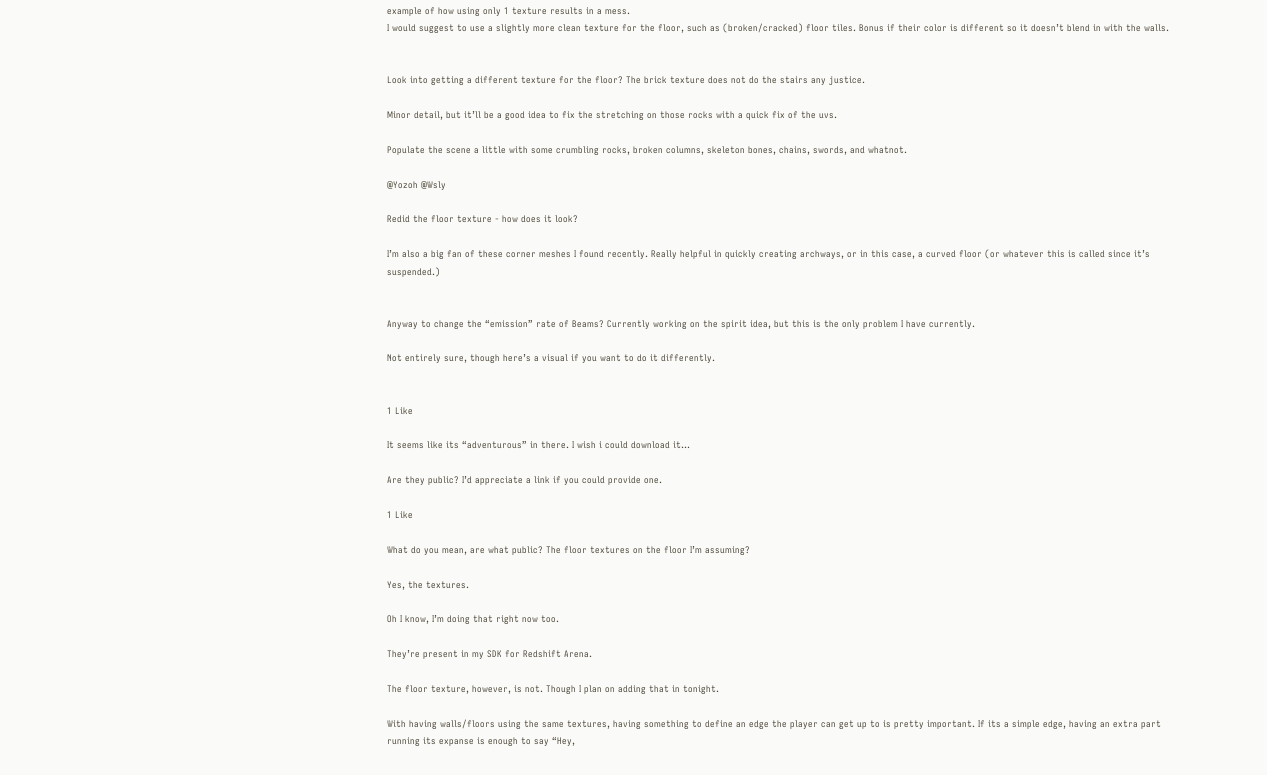example of how using only 1 texture results in a mess.
I would suggest to use a slightly more clean texture for the floor, such as (broken/cracked) floor tiles. Bonus if their color is different so it doesn’t blend in with the walls.


Look into getting a different texture for the floor? The brick texture does not do the stairs any justice.

Minor detail, but it’ll be a good idea to fix the stretching on those rocks with a quick fix of the uvs.

Populate the scene a little with some crumbling rocks, broken columns, skeleton bones, chains, swords, and whatnot.

@Yozoh @Wsly

Redid the floor texture - how does it look?

I’m also a big fan of these corner meshes I found recently. Really helpful in quickly creating archways, or in this case, a curved floor (or whatever this is called since it’s suspended.)


Anyway to change the “emission” rate of Beams? Currently working on the spirit idea, but this is the only problem I have currently.

Not entirely sure, though here’s a visual if you want to do it differently.


1 Like

It seems like its “adventurous” in there. I wish i could download it…

Are they public? I’d appreciate a link if you could provide one.

1 Like

What do you mean, are what public? The floor textures on the floor I’m assuming?

Yes, the textures.

Oh I know, I’m doing that right now too.

They’re present in my SDK for Redshift Arena.

The floor texture, however, is not. Though I plan on adding that in tonight.

With having walls/floors using the same textures, having something to define an edge the player can get up to is pretty important. If its a simple edge, having an extra part running its expanse is enough to say “Hey,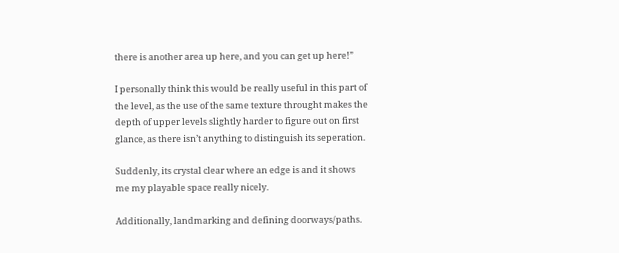there is another area up here, and you can get up here!”

I personally think this would be really useful in this part of the level, as the use of the same texture throught makes the depth of upper levels slightly harder to figure out on first glance, as there isn’t anything to distinguish its seperation.

Suddenly, its crystal clear where an edge is and it shows me my playable space really nicely.

Additionally, landmarking and defining doorways/paths.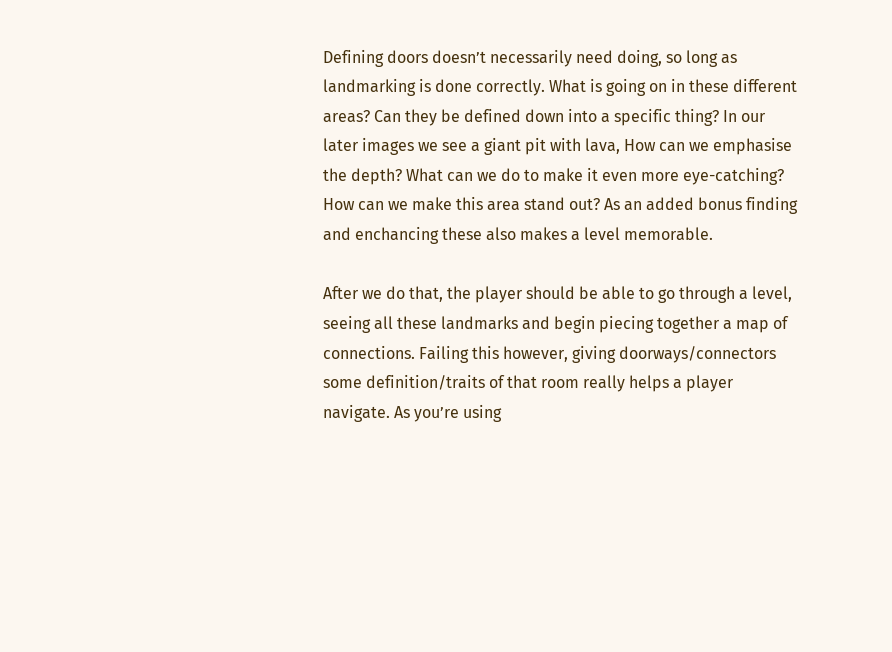Defining doors doesn’t necessarily need doing, so long as landmarking is done correctly. What is going on in these different areas? Can they be defined down into a specific thing? In our later images we see a giant pit with lava, How can we emphasise the depth? What can we do to make it even more eye-catching? How can we make this area stand out? As an added bonus finding and enchancing these also makes a level memorable.

After we do that, the player should be able to go through a level, seeing all these landmarks and begin piecing together a map of connections. Failing this however, giving doorways/connectors some definition/traits of that room really helps a player navigate. As you’re using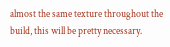almost the same texture throughout the build, this will be pretty necessary.